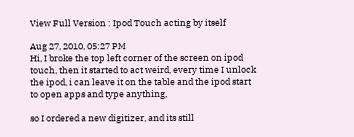View Full Version : Ipod Touch acting by itself

Aug 27, 2010, 05:27 PM
Hi, I broke the top left corner of the screen on ipod touch, then it started to act weird, every time I unlock the ipod, i can leave it on the table and the ipod start to open apps and type anything,

so I ordered a new digitizer, and its still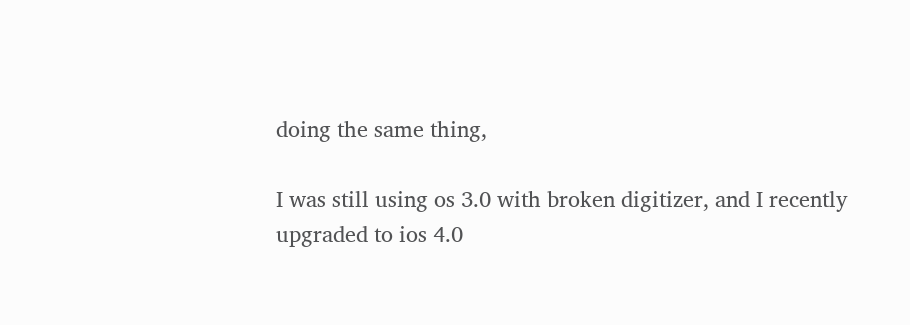doing the same thing,

I was still using os 3.0 with broken digitizer, and I recently upgraded to ios 4.0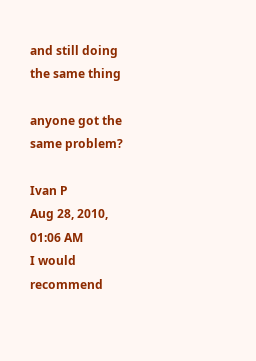and still doing the same thing

anyone got the same problem?

Ivan P
Aug 28, 2010, 01:06 AM
I would recommend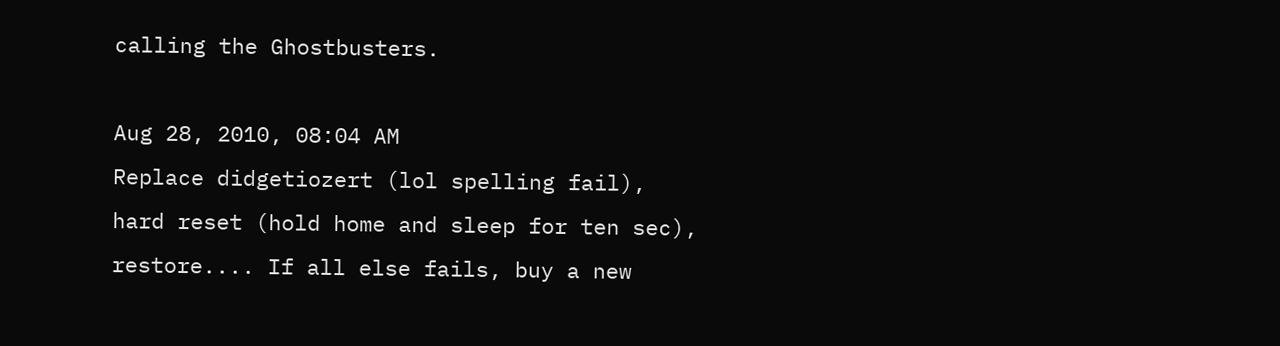calling the Ghostbusters.

Aug 28, 2010, 08:04 AM
Replace didgetiozert (lol spelling fail), hard reset (hold home and sleep for ten sec), restore.... If all else fails, buy a new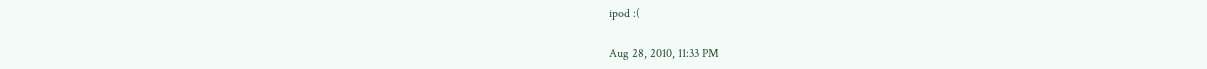ipod :(

Aug 28, 2010, 11:33 PM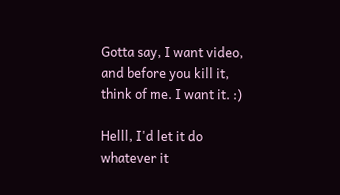Gotta say, I want video, and before you kill it, think of me. I want it. :)

Helll, I'd let it do whatever it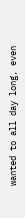wanted to all day long, even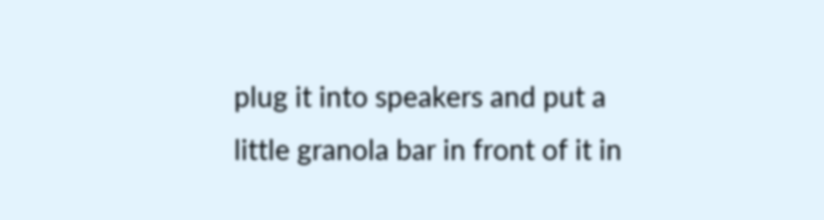plug it into speakers and put a little granola bar in front of it in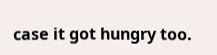case it got hungry too.